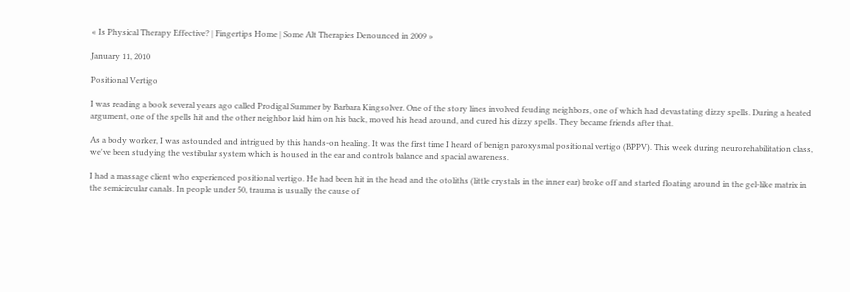« Is Physical Therapy Effective? | Fingertips Home | Some Alt Therapies Denounced in 2009 »

January 11, 2010

Positional Vertigo

I was reading a book several years ago called Prodigal Summer by Barbara Kingsolver. One of the story lines involved feuding neighbors, one of which had devastating dizzy spells. During a heated argument, one of the spells hit and the other neighbor laid him on his back, moved his head around, and cured his dizzy spells. They became friends after that.

As a body worker, I was astounded and intrigued by this hands-on healing. It was the first time I heard of benign paroxysmal positional vertigo (BPPV). This week during neurorehabilitation class, we've been studying the vestibular system which is housed in the ear and controls balance and spacial awareness.

I had a massage client who experienced positional vertigo. He had been hit in the head and the otoliths (little crystals in the inner ear) broke off and started floating around in the gel-like matrix in the semicircular canals. In people under 50, trauma is usually the cause of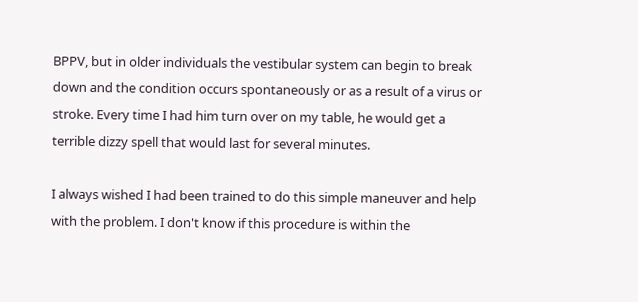BPPV, but in older individuals the vestibular system can begin to break down and the condition occurs spontaneously or as a result of a virus or stroke. Every time I had him turn over on my table, he would get a terrible dizzy spell that would last for several minutes.

I always wished I had been trained to do this simple maneuver and help with the problem. I don't know if this procedure is within the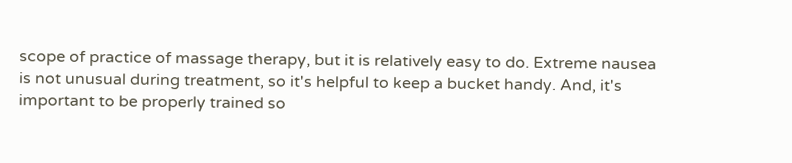scope of practice of massage therapy, but it is relatively easy to do. Extreme nausea is not unusual during treatment, so it's helpful to keep a bucket handy. And, it's important to be properly trained so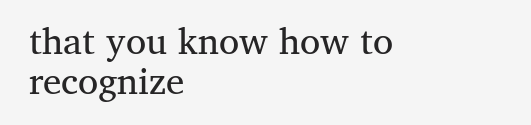that you know how to recognize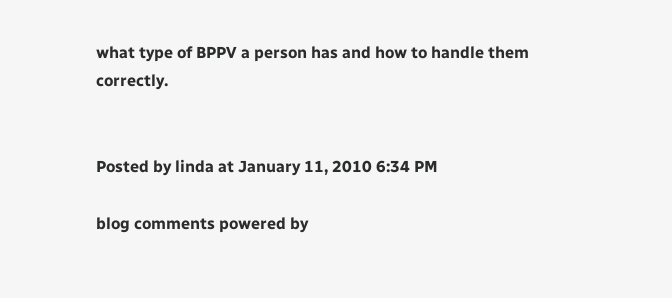what type of BPPV a person has and how to handle them correctly.


Posted by linda at January 11, 2010 6:34 PM

blog comments powered by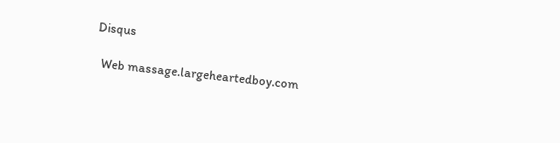Disqus

  Web massage.largeheartedboy.com